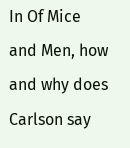In Of Mice and Men, how and why does Carlson say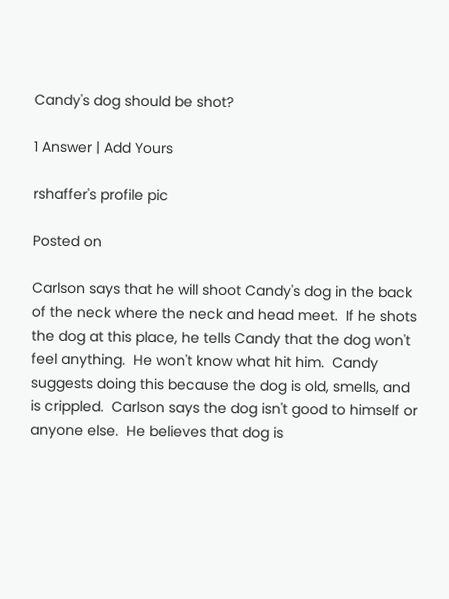Candy's dog should be shot?

1 Answer | Add Yours

rshaffer's profile pic

Posted on

Carlson says that he will shoot Candy's dog in the back of the neck where the neck and head meet.  If he shots the dog at this place, he tells Candy that the dog won't feel anything.  He won't know what hit him.  Candy suggests doing this because the dog is old, smells, and is crippled.  Carlson says the dog isn't good to himself or anyone else.  He believes that dog is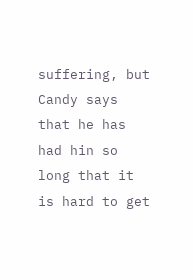suffering, but Candy says that he has had hin so long that it is hard to get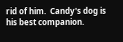rid of him.  Candy's dog is his best companion.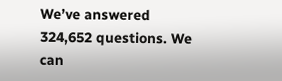We’ve answered 324,652 questions. We can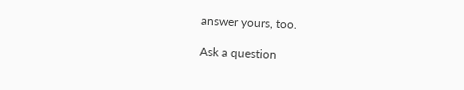answer yours, too.

Ask a question